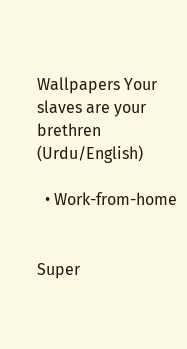Wallpapers Your slaves are your brethren (Urdu/English)

  • Work-from-home


Super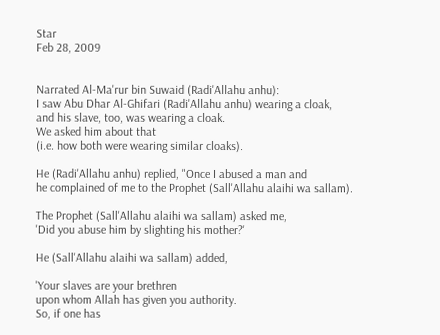Star
Feb 28, 2009


Narrated Al-Ma'rur bin Suwaid (Radi'Allahu anhu):
I saw Abu Dhar Al-Ghifari (Radi'Allahu anhu) wearing a cloak,
and his slave, too, was wearing a cloak.
We asked him about that
(i.e. how both were wearing similar cloaks).

He (Radi'Allahu anhu) replied, "Once I abused a man and
he complained of me to the Prophet (Sall'Allahu alaihi wa sallam).

The Prophet (Sall'Allahu alaihi wa sallam) asked me,
'Did you abuse him by slighting his mother?'

He (Sall'Allahu alaihi wa sallam) added,

'Your slaves are your brethren
upon whom Allah has given you authority.
So, if one has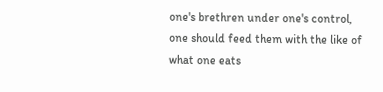one's brethren under one's control,
one should feed them with the like of what one eats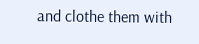and clothe them with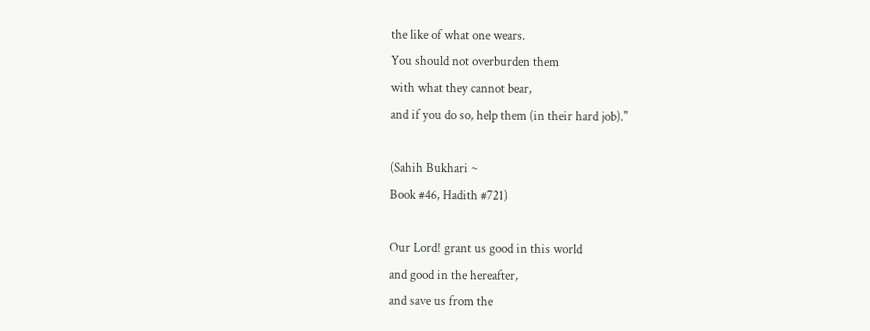the like of what one wears.
You should not overburden them
with what they cannot bear,
and if you do so, help them (in their hard job)."

(Sahih Bukhari ~
Book #46, Hadith #721)

Our Lord! grant us good in this world
and good in the hereafter,
and save us from the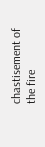chastisement of the fire